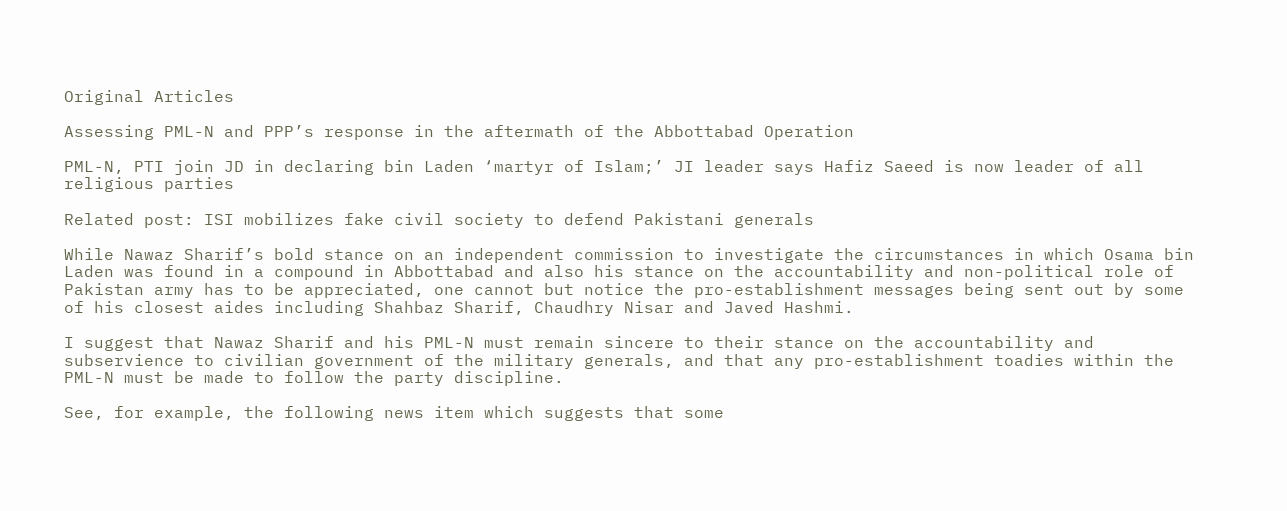Original Articles

Assessing PML-N and PPP’s response in the aftermath of the Abbottabad Operation

PML-N, PTI join JD in declaring bin Laden ‘martyr of Islam;’ JI leader says Hafiz Saeed is now leader of all religious parties

Related post: ISI mobilizes fake civil society to defend Pakistani generals

While Nawaz Sharif’s bold stance on an independent commission to investigate the circumstances in which Osama bin Laden was found in a compound in Abbottabad and also his stance on the accountability and non-political role of Pakistan army has to be appreciated, one cannot but notice the pro-establishment messages being sent out by some of his closest aides including Shahbaz Sharif, Chaudhry Nisar and Javed Hashmi.

I suggest that Nawaz Sharif and his PML-N must remain sincere to their stance on the accountability and subservience to civilian government of the military generals, and that any pro-establishment toadies within the PML-N must be made to follow the party discipline.

See, for example, the following news item which suggests that some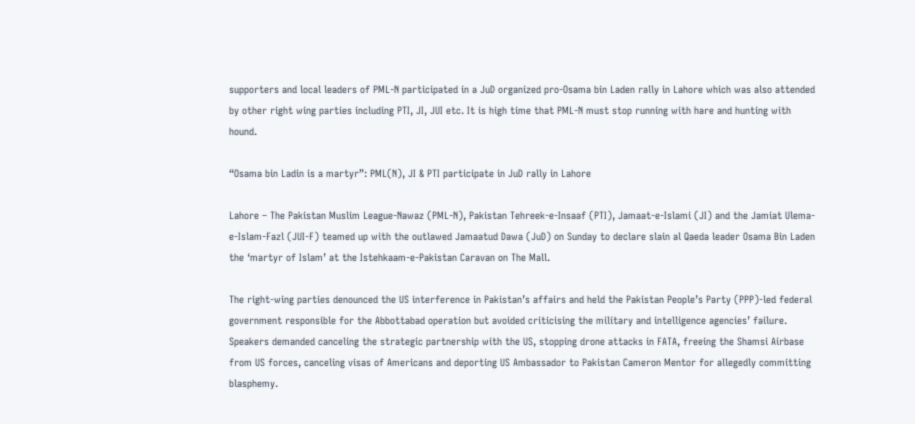supporters and local leaders of PML-N participated in a JuD organized pro-Osama bin Laden rally in Lahore which was also attended by other right wing parties including PTI, JI, JUI etc. It is high time that PML-N must stop running with hare and hunting with hound.

“Osama bin Ladin is a martyr”: PML(N), JI & PTI participate in JuD rally in Lahore

Lahore – The Pakistan Muslim League-Nawaz (PML-N), Pakistan Tehreek-e-Insaaf (PTI), Jamaat-e-Islami (JI) and the Jamiat Ulema-e-Islam-Fazl (JUI-F) teamed up with the outlawed Jamaatud Dawa (JuD) on Sunday to declare slain al Qaeda leader Osama Bin Laden the ‘martyr of Islam’ at the Istehkaam-e-Pakistan Caravan on The Mall.

The right-wing parties denounced the US interference in Pakistan’s affairs and held the Pakistan People’s Party (PPP)-led federal government responsible for the Abbottabad operation but avoided criticising the military and intelligence agencies’ failure. Speakers demanded canceling the strategic partnership with the US, stopping drone attacks in FATA, freeing the Shamsi Airbase from US forces, canceling visas of Americans and deporting US Ambassador to Pakistan Cameron Mentor for allegedly committing blasphemy.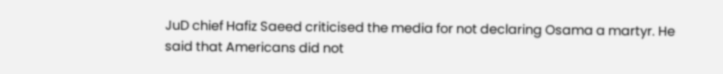JuD chief Hafiz Saeed criticised the media for not declaring Osama a martyr. He said that Americans did not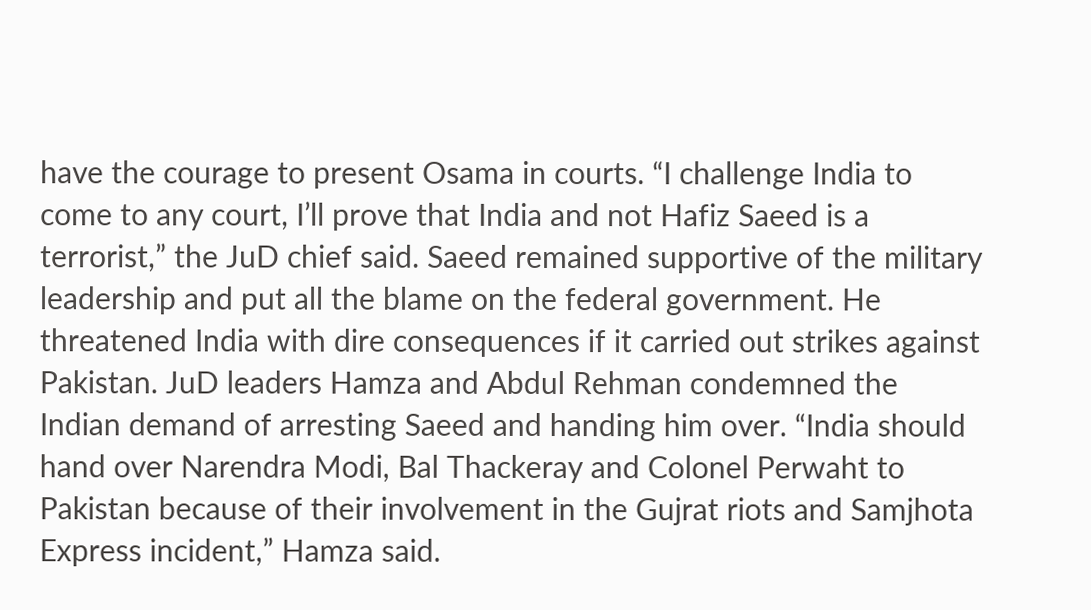have the courage to present Osama in courts. “I challenge India to come to any court, I’ll prove that India and not Hafiz Saeed is a terrorist,” the JuD chief said. Saeed remained supportive of the military leadership and put all the blame on the federal government. He threatened India with dire consequences if it carried out strikes against Pakistan. JuD leaders Hamza and Abdul Rehman condemned the Indian demand of arresting Saeed and handing him over. “India should hand over Narendra Modi, Bal Thackeray and Colonel Perwaht to Pakistan because of their involvement in the Gujrat riots and Samjhota Express incident,” Hamza said.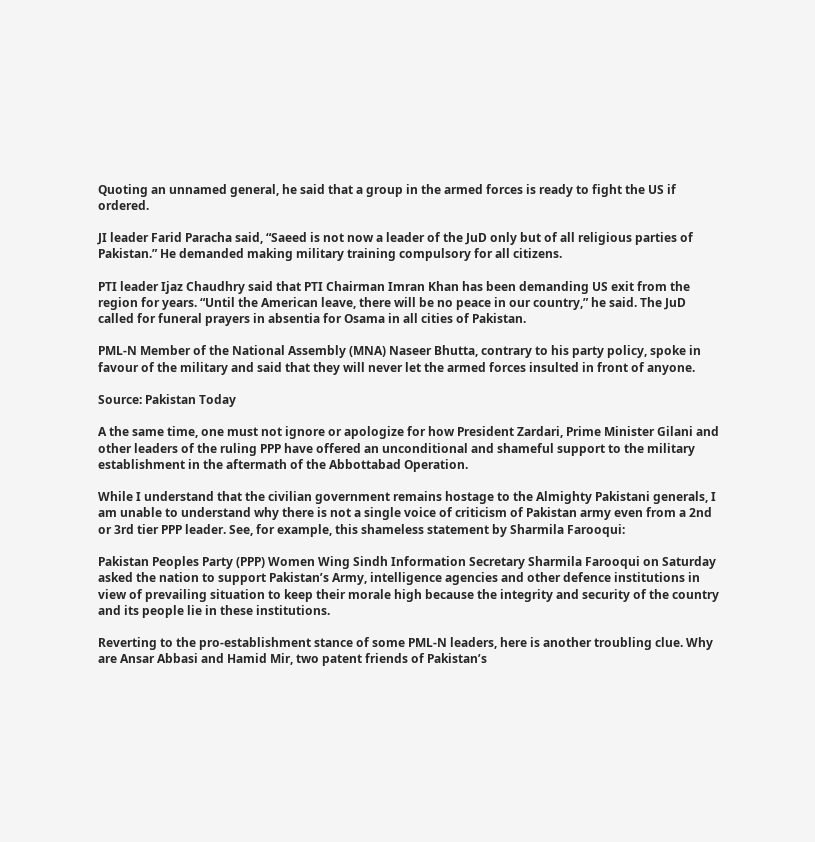Quoting an unnamed general, he said that a group in the armed forces is ready to fight the US if ordered.

JI leader Farid Paracha said, “Saeed is not now a leader of the JuD only but of all religious parties of Pakistan.” He demanded making military training compulsory for all citizens.

PTI leader Ijaz Chaudhry said that PTI Chairman Imran Khan has been demanding US exit from the region for years. “Until the American leave, there will be no peace in our country,” he said. The JuD called for funeral prayers in absentia for Osama in all cities of Pakistan.

PML-N Member of the National Assembly (MNA) Naseer Bhutta, contrary to his party policy, spoke in favour of the military and said that they will never let the armed forces insulted in front of anyone.

Source: Pakistan Today

A the same time, one must not ignore or apologize for how President Zardari, Prime Minister Gilani and other leaders of the ruling PPP have offered an unconditional and shameful support to the military establishment in the aftermath of the Abbottabad Operation.

While I understand that the civilian government remains hostage to the Almighty Pakistani generals, I am unable to understand why there is not a single voice of criticism of Pakistan army even from a 2nd or 3rd tier PPP leader. See, for example, this shameless statement by Sharmila Farooqui:

Pakistan Peoples Party (PPP) Women Wing Sindh Information Secretary Sharmila Farooqui on Saturday asked the nation to support Pakistan’s Army, intelligence agencies and other defence institutions in view of prevailing situation to keep their morale high because the integrity and security of the country and its people lie in these institutions.

Reverting to the pro-establishment stance of some PML-N leaders, here is another troubling clue. Why are Ansar Abbasi and Hamid Mir, two patent friends of Pakistan’s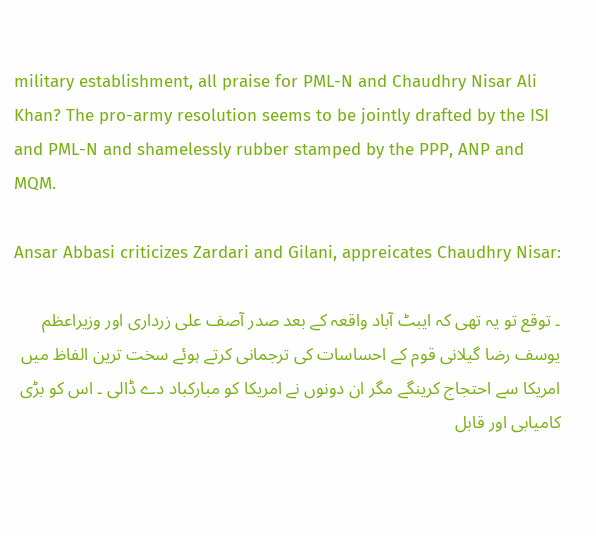military establishment, all praise for PML-N and Chaudhry Nisar Ali Khan? The pro-army resolution seems to be jointly drafted by the ISI and PML-N and shamelessly rubber stamped by the PPP, ANP and MQM.

Ansar Abbasi criticizes Zardari and Gilani, appreicates Chaudhry Nisar:

۔ توقع تو یہ تھی کہ ایبٹ آباد واقعہ کے بعد صدر آصف علی زرداری اور وزیراعظم یوسف رضا گیلانی قوم کے احساسات کی ترجمانی کرتے ہوئے سخت ترین الفاظ میں امریکا سے احتجاج کرینگے مگر ان دونوں نے امریکا کو مبارکباد دے ڈالی ۔ اس کو بڑی کامیابی اور قابل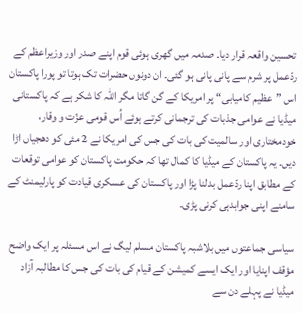تحسین واقعہ قرار دیا۔ صدمہ میں گھری ہوئی قوم اپنے صدر اور وزیراعظم کے ردّعمل پر شرم سے پانی پانی ہو گئی۔ ان دونوں حضرات تک ہوتا تو پورا پاکستان اس ”عظیم کامیابی“ پر امریکا کے گن گاتا مگر اللہ کا شکر ہے کہ پاکستانی میڈیا نے عوامی جذبات کی ترجمانی کرتے ہوئے اُس قومی عزّت و وقار، خودمختاری اور سالمیت کی بات کی جس کی امریکا نے 2 مئی کو دھجیاں اڑا دیں۔ یہ پاکستان کے میڈیا کا کمال تھا کہ حکومت پاکستان کو عوامی توقعات کے مطابق اپنا ردّعمل بدلنا پڑا اور پاکستان کی عسکری قیادت کو پارلیمنٹ کے سامنے اپنی جوابدہی کرنی پڑی۔

سیاسی جماعتوں میں بلاشبہ پاکستان مسلم لیگ نے اس مسئلہ پر ایک واضح مؤقف اپنایا اور ایک ایسے کمیشن کے قیام کی بات کی جس کا مطالبہ آزاد میڈیا نے پہلے دن سے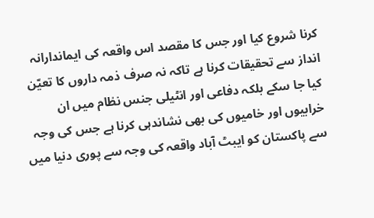کرنا شروع کیا اور جس کا مقصد اس واقعہ کی ایماندارانہ انداز سے تحقیقات کرنا ہے تاکہ نہ صرف ذمہ داروں کا تعیّن کیا جا سکے بلکہ دفاعی اور انٹیلی جنس نظام میں ان خرابیوں اور خامیوں کی بھی نشاندہی کرنا ہے جس کی وجہ سے پاکستان کو ایبٹ آباد واقعہ کی وجہ سے پوری دنیا میں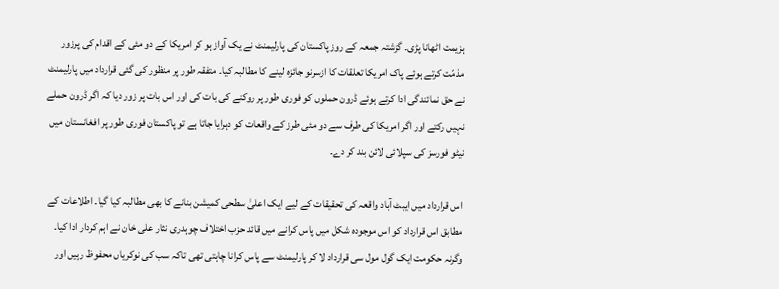ہزیمت اٹھانا پڑی۔ گزشتہ جمعہ کے روز پاکستان کی پارلیمنٹ نے یک آواز ہو کر امریکا کے دو مئی کے اقدام کی پرزور مذمّت کرتے ہوئے پاک امریکا تعلقات کا ازسرنو جائزہ لینے کا مطالبہ کیا۔ متفقہ طور پر منظور کی گئی قرارداد میں پارلیمنٹ نے حق نمائندگی ادا کرتے ہوئے ڈرون حملوں کو فوری طور پر روکنے کی بات کی اور اس بات پر زور دیا کہ اگر ڈرون حملے نہیں رکتے اور اگر امریکا کی طرف سے دو مئی طرز کے واقعات کو دہرایا جاتا ہے تو پاکستان فوری طور پر افغانستان میں نیٹو فورسز کی سپلائی لائن بند کر دے۔

اس قرارداد میں ایبٹ آباد واقعہ کی تحقیقات کے لیے ایک اعلیٰ سطحی کمیشن بنانے کا بھی مطالبہ کیا گیا۔ اطلاعات کے مطابق اس قرارداد کو اس موجودہ شکل میں پاس کرانے میں قائد حزب اختلاف چوہدری نثار علی خان نے اہم کردار ادا کیا۔ وگرنہ حکومت ایک گول مول سی قرارداد لا کر پارلیمنٹ سے پاس کرانا چاہتی تھی تاکہ سب کی نوکریاں محفوظ رہیں اور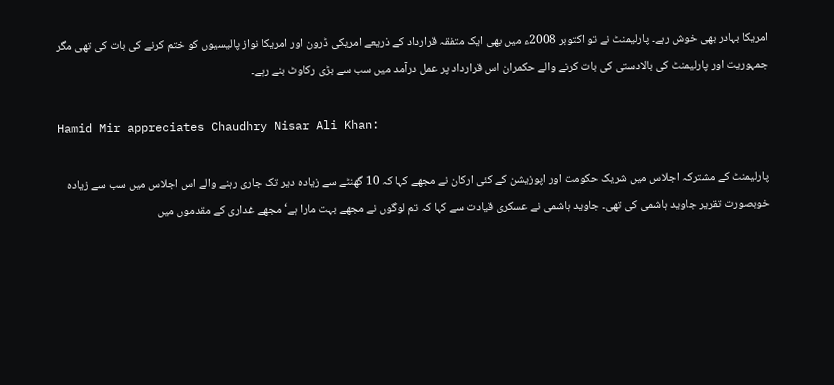امریکا بہادر بھی خوش رہے۔ پارلیمنٹ نے تو اکتوبر 2008ء میں بھی ایک متفقہ قرارداد کے ذریعے امریکی ڈرون اور امریکا نواز پالیسیوں کو ختم کرنے کی بات کی تھی مگر جمہوریت اور پارلیمنٹ کی بالادستی کی بات کرنے والے حکمران اس قرارداد پر عمل درآمد میں سب سے بڑی رکاوٹ بنے رہے۔

Hamid Mir appreciates Chaudhry Nisar Ali Khan:

پارلیمنٹ کے مشترکہ اجلاس میں شریک حکومت اور اپوزیشن کے کئی ارکان نے مجھے کہا کہ 10 گھنٹے سے زیادہ دیر تک جاری رہنے والے اس اجلاس میں سب سے زیادہ خوبصورت تقریر جاوید ہاشمی کی تھی۔ جاوید ہاشمی نے عسکری قیادت سے کہا کہ تم لوگوں نے مجھے بہت مارا ہے‘ مجھے غداری کے مقدموں میں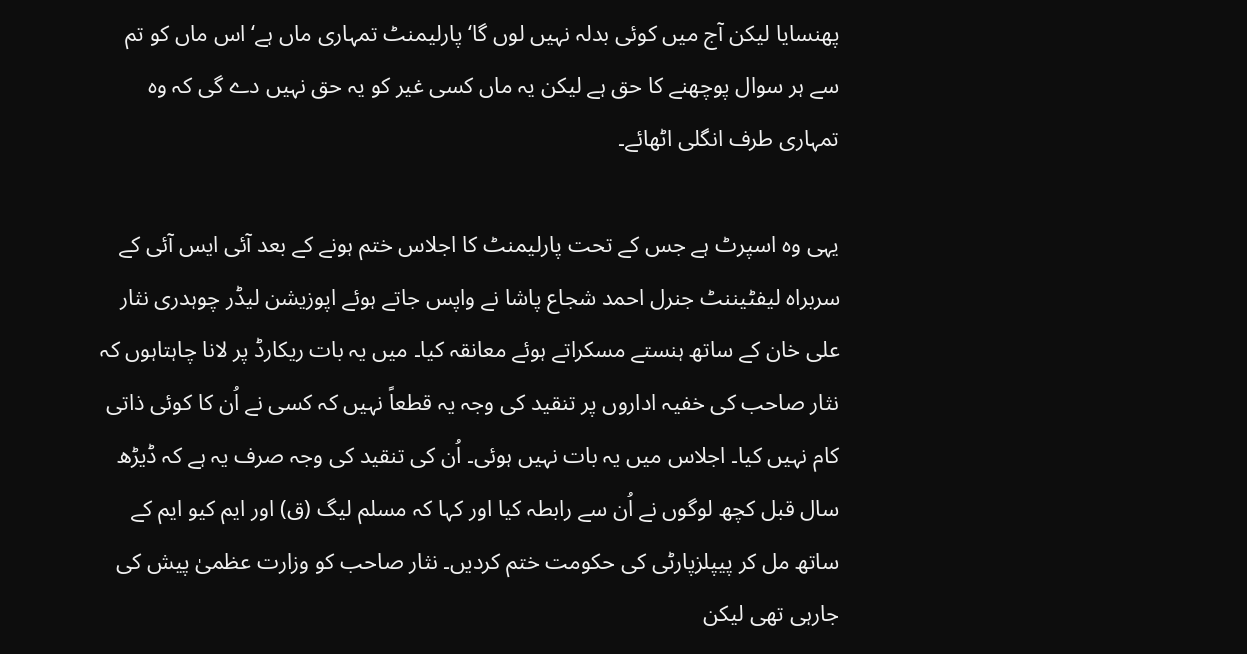پھنسایا لیکن آج میں کوئی بدلہ نہیں لوں گا‘ پارلیمنٹ تمہاری ماں ہے‘ اس ماں کو تم سے ہر سوال پوچھنے کا حق ہے لیکن یہ ماں کسی غیر کو یہ حق نہیں دے گی کہ وہ تمہاری طرف انگلی اٹھائے۔

یہی وہ اسپرٹ ہے جس کے تحت پارلیمنٹ کا اجلاس ختم ہونے کے بعد آئی ایس آئی کے سربراہ لیفٹیننٹ جنرل احمد شجاع پاشا نے واپس جاتے ہوئے اپوزیشن لیڈر چوہدری نثار علی خان کے ساتھ ہنستے مسکراتے ہوئے معانقہ کیا۔ میں یہ بات ریکارڈ پر لانا چاہتاہوں کہ نثار صاحب کی خفیہ اداروں پر تنقید کی وجہ یہ قطعاً نہیں کہ کسی نے اُن کا کوئی ذاتی کام نہیں کیا۔ اجلاس میں یہ بات نہیں ہوئی۔ اُن کی تنقید کی وجہ صرف یہ ہے کہ ڈیڑھ سال قبل کچھ لوگوں نے اُن سے رابطہ کیا اور کہا کہ مسلم لیگ (ق) اور ایم کیو ایم کے ساتھ مل کر پیپلزپارٹی کی حکومت ختم کردیں۔ نثار صاحب کو وزارت عظمیٰ پیش کی جارہی تھی لیکن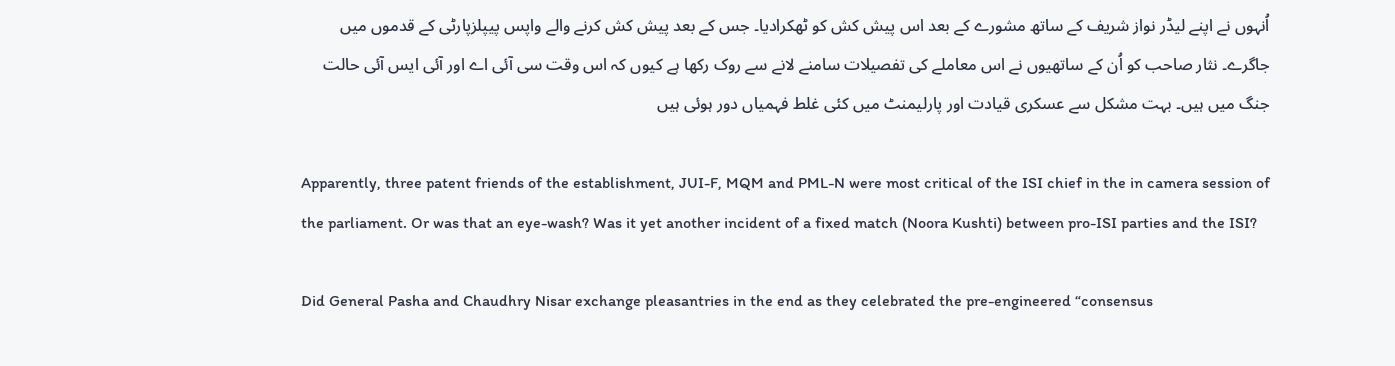اُنہوں نے اپنے لیڈر نواز شریف کے ساتھ مشورے کے بعد اس پیش کش کو ٹھکرادیا۔ جس کے بعد پیش کش کرنے والے واپس پیپلزپارٹی کے قدموں میں جاگرے۔ نثار صاحب کو اُن کے ساتھیوں نے اس معاملے کی تفصیلات سامنے لانے سے روک رکھا ہے کیوں کہ اس وقت سی آئی اے اور آئی ایس آئی حالت جنگ میں ہیں۔ بہت مشکل سے عسکری قیادت اور پارلیمنٹ میں کئی غلط فہمیاں دور ہوئی ہیں

Apparently, three patent friends of the establishment, JUI-F, MQM and PML-N were most critical of the ISI chief in the in camera session of the parliament. Or was that an eye-wash? Was it yet another incident of a fixed match (Noora Kushti) between pro-ISI parties and the ISI?

Did General Pasha and Chaudhry Nisar exchange pleasantries in the end as they celebrated the pre-engineered “consensus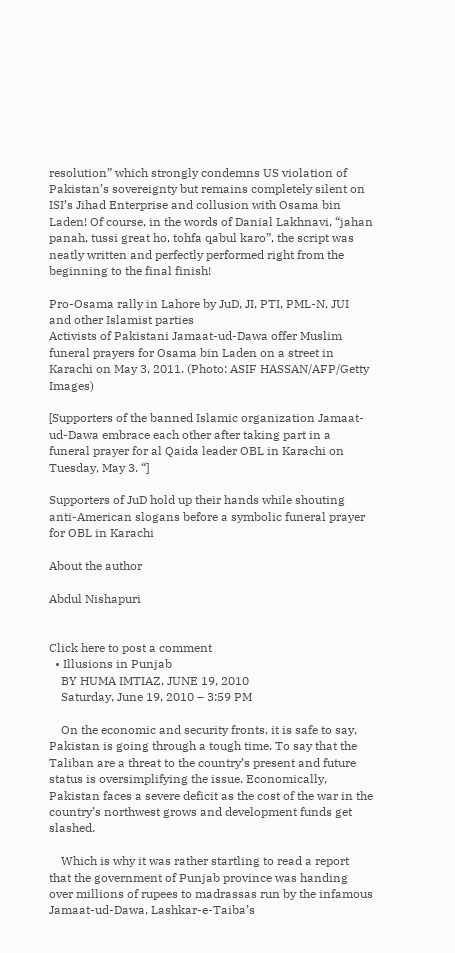resolution” which strongly condemns US violation of Pakistan’s sovereignty but remains completely silent on ISI’s Jihad Enterprise and collusion with Osama bin Laden! Of course, in the words of Danial Lakhnavi, “jahan panah, tussi great ho, tohfa qabul karo”, the script was neatly written and perfectly performed right from the beginning to the final finish!

Pro-Osama rally in Lahore by JuD, JI, PTI, PML-N, JUI and other Islamist parties
Activists of Pakistani Jamaat-ud-Dawa offer Muslim funeral prayers for Osama bin Laden on a street in Karachi on May 3, 2011. (Photo: ASIF HASSAN/AFP/Getty Images)

[Supporters of the banned Islamic organization Jamaat-ud-Dawa embrace each other after taking part in a funeral prayer for al Qaida leader OBL in Karachi on Tuesday, May 3. “]

Supporters of JuD hold up their hands while shouting anti-American slogans before a symbolic funeral prayer for OBL in Karachi

About the author

Abdul Nishapuri


Click here to post a comment
  • Illusions in Punjab
    BY HUMA IMTIAZ, JUNE 19, 2010
    Saturday, June 19, 2010 – 3:59 PM

    On the economic and security fronts, it is safe to say, Pakistan is going through a tough time. To say that the Taliban are a threat to the country’s present and future status is oversimplifying the issue. Economically, Pakistan faces a severe deficit as the cost of the war in the country’s northwest grows and development funds get slashed.

    Which is why it was rather startling to read a report that the government of Punjab province was handing over millions of rupees to madrassas run by the infamous Jamaat-ud-Dawa, Lashkar-e-Taiba’s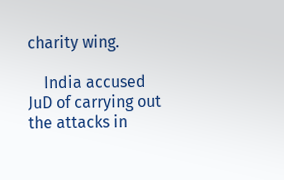charity wing.

    India accused JuD of carrying out the attacks in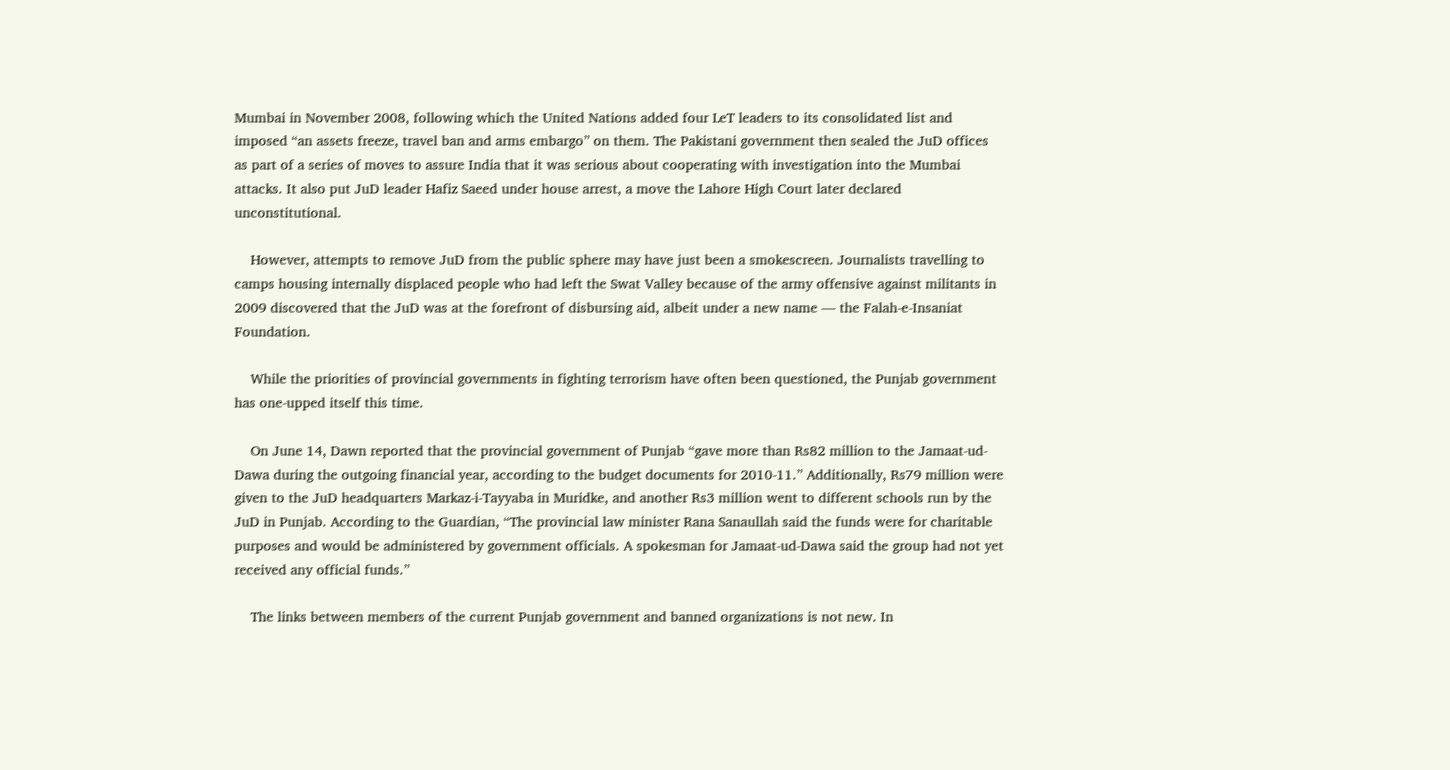Mumbai in November 2008, following which the United Nations added four LeT leaders to its consolidated list and imposed “an assets freeze, travel ban and arms embargo” on them. The Pakistani government then sealed the JuD offices as part of a series of moves to assure India that it was serious about cooperating with investigation into the Mumbai attacks. It also put JuD leader Hafiz Saeed under house arrest, a move the Lahore High Court later declared unconstitutional.

    However, attempts to remove JuD from the public sphere may have just been a smokescreen. Journalists travelling to camps housing internally displaced people who had left the Swat Valley because of the army offensive against militants in 2009 discovered that the JuD was at the forefront of disbursing aid, albeit under a new name — the Falah-e-Insaniat Foundation.

    While the priorities of provincial governments in fighting terrorism have often been questioned, the Punjab government has one-upped itself this time.

    On June 14, Dawn reported that the provincial government of Punjab “gave more than Rs82 million to the Jamaat-ud-Dawa during the outgoing financial year, according to the budget documents for 2010-11.” Additionally, Rs79 million were given to the JuD headquarters Markaz-i-Tayyaba in Muridke, and another Rs3 million went to different schools run by the JuD in Punjab. According to the Guardian, “The provincial law minister Rana Sanaullah said the funds were for charitable purposes and would be administered by government officials. A spokesman for Jamaat-ud-Dawa said the group had not yet received any official funds.”

    The links between members of the current Punjab government and banned organizations is not new. In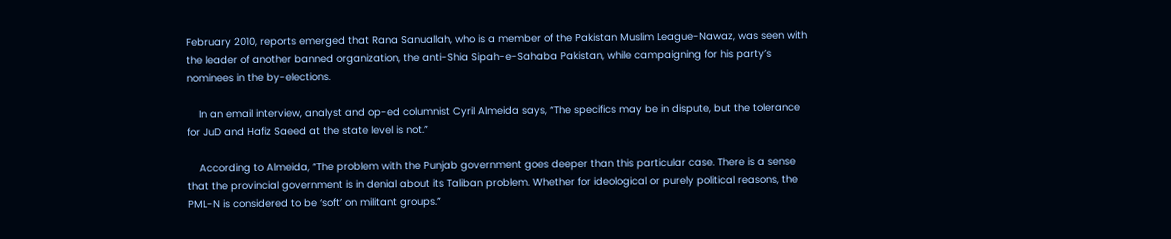February 2010, reports emerged that Rana Sanuallah, who is a member of the Pakistan Muslim League-Nawaz, was seen with the leader of another banned organization, the anti-Shia Sipah-e-Sahaba Pakistan, while campaigning for his party’s nominees in the by-elections.

    In an email interview, analyst and op-ed columnist Cyril Almeida says, “The specifics may be in dispute, but the tolerance for JuD and Hafiz Saeed at the state level is not.”

    According to Almeida, “The problem with the Punjab government goes deeper than this particular case. There is a sense that the provincial government is in denial about its Taliban problem. Whether for ideological or purely political reasons, the PML-N is considered to be ‘soft’ on militant groups.”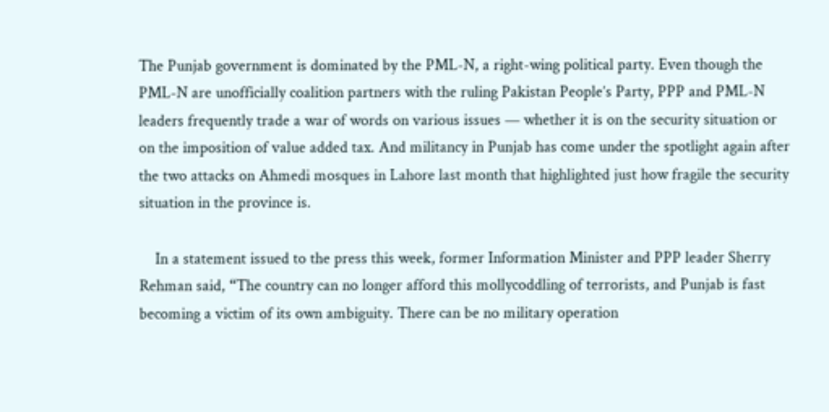The Punjab government is dominated by the PML-N, a right-wing political party. Even though the PML-N are unofficially coalition partners with the ruling Pakistan People’s Party, PPP and PML-N leaders frequently trade a war of words on various issues — whether it is on the security situation or on the imposition of value added tax. And militancy in Punjab has come under the spotlight again after the two attacks on Ahmedi mosques in Lahore last month that highlighted just how fragile the security situation in the province is.

    In a statement issued to the press this week, former Information Minister and PPP leader Sherry Rehman said, “The country can no longer afford this mollycoddling of terrorists, and Punjab is fast becoming a victim of its own ambiguity. There can be no military operation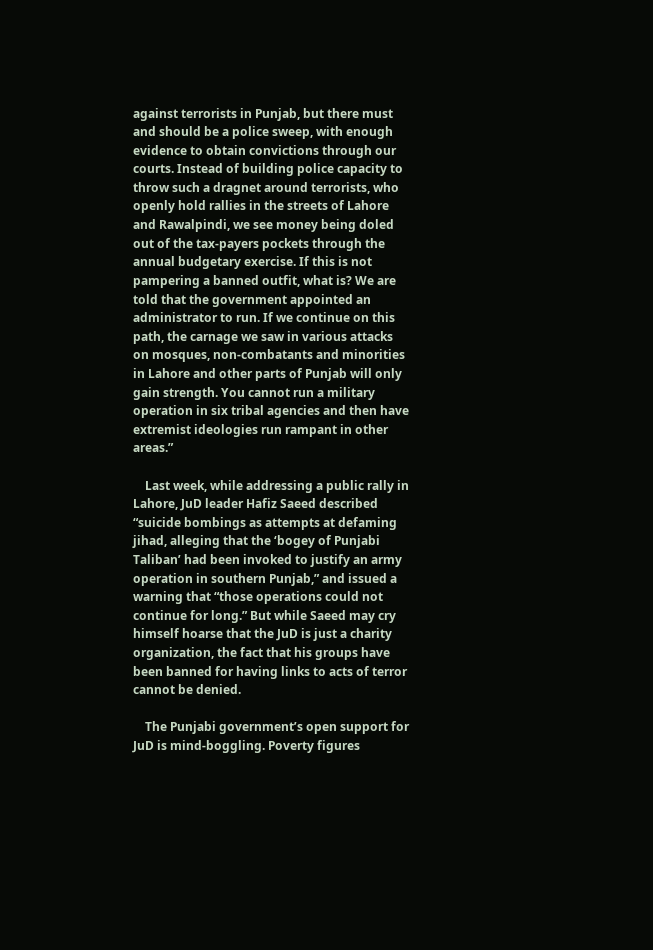against terrorists in Punjab, but there must and should be a police sweep, with enough evidence to obtain convictions through our courts. Instead of building police capacity to throw such a dragnet around terrorists, who openly hold rallies in the streets of Lahore and Rawalpindi, we see money being doled out of the tax-payers pockets through the annual budgetary exercise. If this is not pampering a banned outfit, what is? We are told that the government appointed an administrator to run. If we continue on this path, the carnage we saw in various attacks on mosques, non-combatants and minorities in Lahore and other parts of Punjab will only gain strength. You cannot run a military operation in six tribal agencies and then have extremist ideologies run rampant in other areas.”

    Last week, while addressing a public rally in Lahore, JuD leader Hafiz Saeed described “suicide bombings as attempts at defaming jihad, alleging that the ‘bogey of Punjabi Taliban’ had been invoked to justify an army operation in southern Punjab,” and issued a warning that “those operations could not continue for long.” But while Saeed may cry himself hoarse that the JuD is just a charity organization, the fact that his groups have been banned for having links to acts of terror cannot be denied.

    The Punjabi government’s open support for JuD is mind-boggling. Poverty figures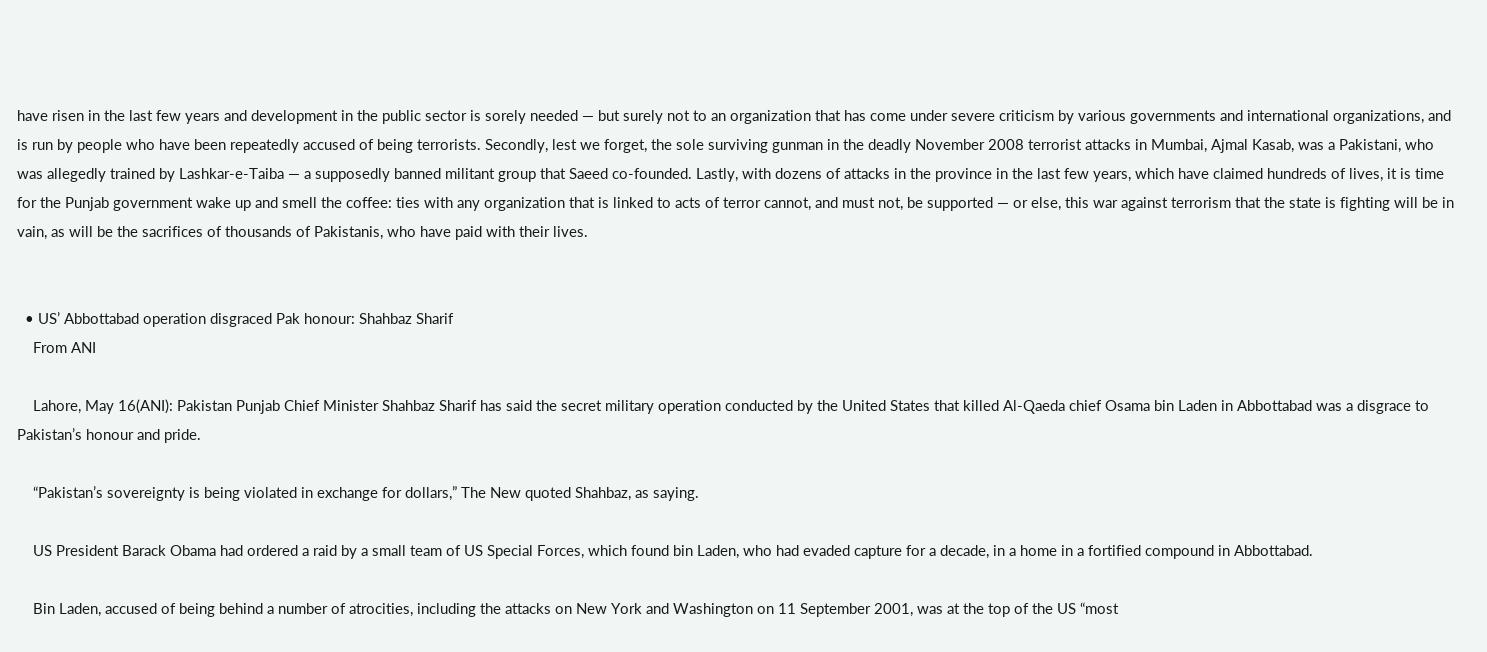have risen in the last few years and development in the public sector is sorely needed — but surely not to an organization that has come under severe criticism by various governments and international organizations, and is run by people who have been repeatedly accused of being terrorists. Secondly, lest we forget, the sole surviving gunman in the deadly November 2008 terrorist attacks in Mumbai, Ajmal Kasab, was a Pakistani, who was allegedly trained by Lashkar-e-Taiba — a supposedly banned militant group that Saeed co-founded. Lastly, with dozens of attacks in the province in the last few years, which have claimed hundreds of lives, it is time for the Punjab government wake up and smell the coffee: ties with any organization that is linked to acts of terror cannot, and must not, be supported — or else, this war against terrorism that the state is fighting will be in vain, as will be the sacrifices of thousands of Pakistanis, who have paid with their lives.


  • US’ Abbottabad operation disgraced Pak honour: Shahbaz Sharif
    From ANI

    Lahore, May 16(ANI): Pakistan Punjab Chief Minister Shahbaz Sharif has said the secret military operation conducted by the United States that killed Al-Qaeda chief Osama bin Laden in Abbottabad was a disgrace to Pakistan’s honour and pride.

    “Pakistan’s sovereignty is being violated in exchange for dollars,” The New quoted Shahbaz, as saying.

    US President Barack Obama had ordered a raid by a small team of US Special Forces, which found bin Laden, who had evaded capture for a decade, in a home in a fortified compound in Abbottabad.

    Bin Laden, accused of being behind a number of atrocities, including the attacks on New York and Washington on 11 September 2001, was at the top of the US “most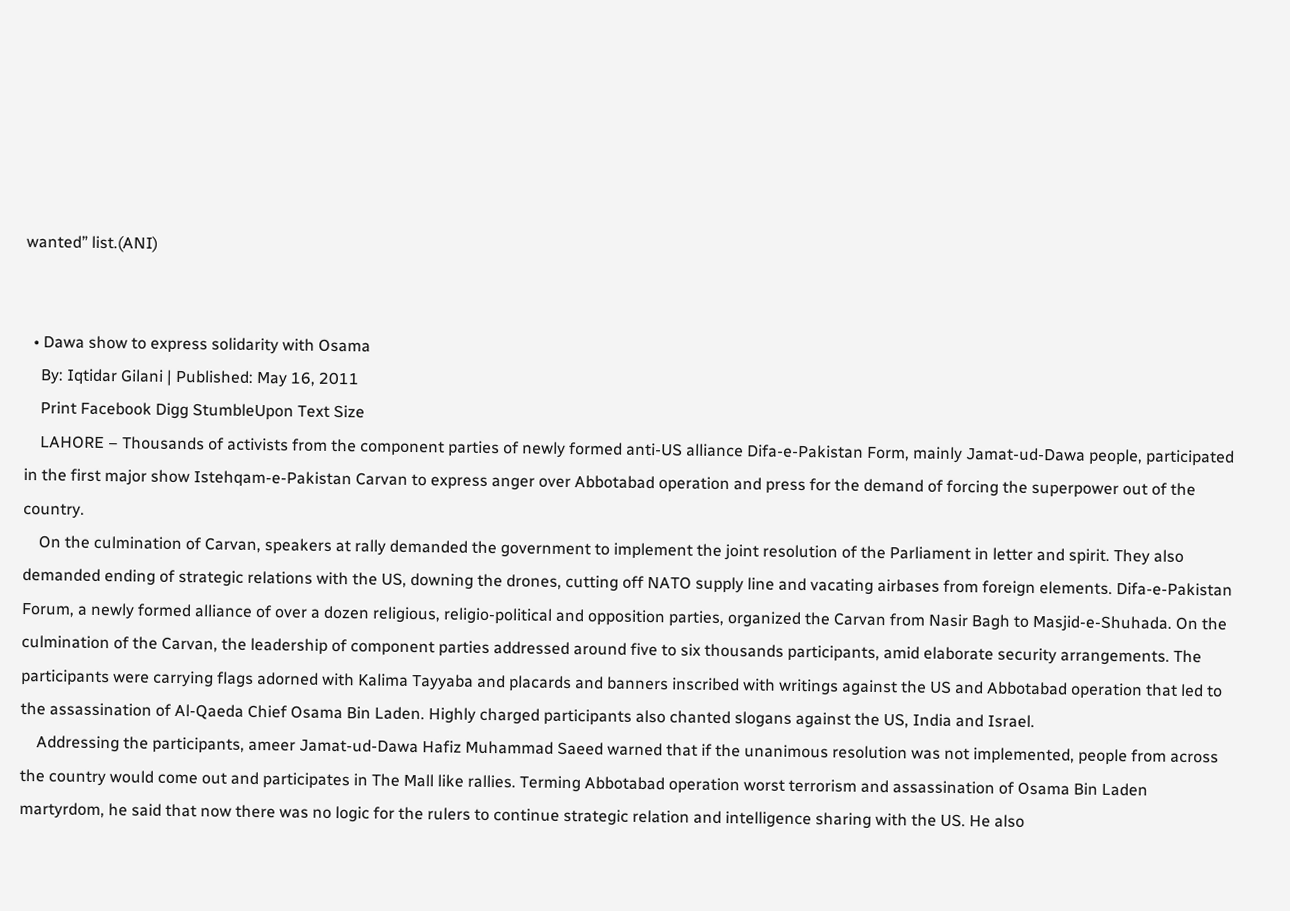wanted” list.(ANI)


  • Dawa show to express solidarity with Osama
    By: Iqtidar Gilani | Published: May 16, 2011
    Print Facebook Digg StumbleUpon Text Size
    LAHORE – Thousands of activists from the component parties of newly formed anti-US alliance Difa-e-Pakistan Form, mainly Jamat-ud-Dawa people, participated in the first major show Istehqam-e-Pakistan Carvan to express anger over Abbotabad operation and press for the demand of forcing the superpower out of the country.
    On the culmination of Carvan, speakers at rally demanded the government to implement the joint resolution of the Parliament in letter and spirit. They also demanded ending of strategic relations with the US, downing the drones, cutting off NATO supply line and vacating airbases from foreign elements. Difa-e-Pakistan Forum, a newly formed alliance of over a dozen religious, religio-political and opposition parties, organized the Carvan from Nasir Bagh to Masjid-e-Shuhada. On the culmination of the Carvan, the leadership of component parties addressed around five to six thousands participants, amid elaborate security arrangements. The participants were carrying flags adorned with Kalima Tayyaba and placards and banners inscribed with writings against the US and Abbotabad operation that led to the assassination of Al-Qaeda Chief Osama Bin Laden. Highly charged participants also chanted slogans against the US, India and Israel.
    Addressing the participants, ameer Jamat-ud-Dawa Hafiz Muhammad Saeed warned that if the unanimous resolution was not implemented, people from across the country would come out and participates in The Mall like rallies. Terming Abbotabad operation worst terrorism and assassination of Osama Bin Laden martyrdom, he said that now there was no logic for the rulers to continue strategic relation and intelligence sharing with the US. He also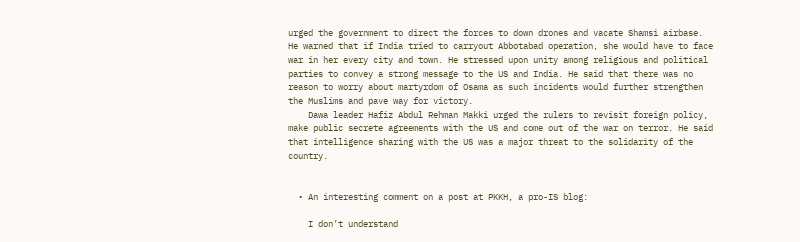urged the government to direct the forces to down drones and vacate Shamsi airbase. He warned that if India tried to carryout Abbotabad operation, she would have to face war in her every city and town. He stressed upon unity among religious and political parties to convey a strong message to the US and India. He said that there was no reason to worry about martyrdom of Osama as such incidents would further strengthen the Muslims and pave way for victory.
    Dawa leader Hafiz Abdul Rehman Makki urged the rulers to revisit foreign policy, make public secrete agreements with the US and come out of the war on terror. He said that intelligence sharing with the US was a major threat to the solidarity of the country.


  • An interesting comment on a post at PKKH, a pro-IS blog:

    I don’t understand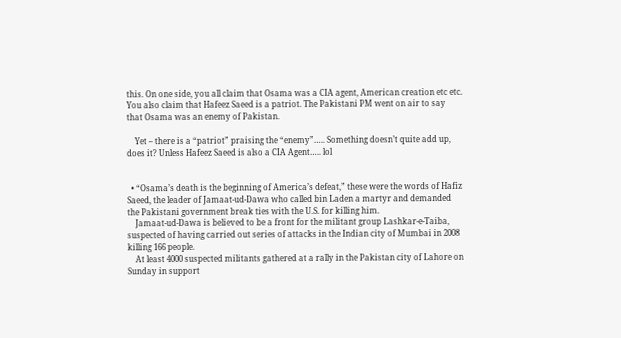this. On one side, you all claim that Osama was a CIA agent, American creation etc etc. You also claim that Hafeez Saeed is a patriot. The Pakistani PM went on air to say that Osama was an enemy of Pakistan.

    Yet – there is a “patriot” praising the “enemy”….. Something doesn’t quite add up, does it? Unless Hafeez Saeed is also a CIA Agent….. lol


  • “Osama’s death is the beginning of America’s defeat,” these were the words of Hafiz Saeed, the leader of Jamaat-ud-Dawa who called bin Laden a martyr and demanded the Pakistani government break ties with the U.S. for killing him.
    Jamaat-ud-Dawa is believed to be a front for the militant group Lashkar-e-Taiba, suspected of having carried out series of attacks in the Indian city of Mumbai in 2008 killing 166 people.
    At least 4000 suspected militants gathered at a rally in the Pakistan city of Lahore on Sunday in support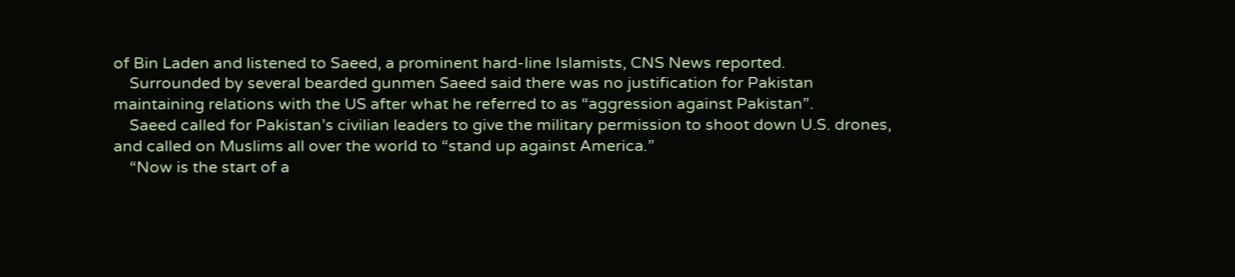of Bin Laden and listened to Saeed, a prominent hard-line Islamists, CNS News reported.
    Surrounded by several bearded gunmen Saeed said there was no justification for Pakistan maintaining relations with the US after what he referred to as “aggression against Pakistan”.
    Saeed called for Pakistan’s civilian leaders to give the military permission to shoot down U.S. drones, and called on Muslims all over the world to “stand up against America.”
    “Now is the start of a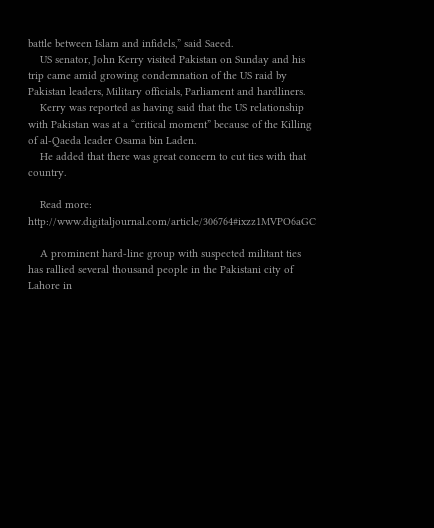battle between Islam and infidels,” said Saeed.
    US senator, John Kerry visited Pakistan on Sunday and his trip came amid growing condemnation of the US raid by Pakistan leaders, Military officials, Parliament and hardliners.
    Kerry was reported as having said that the US relationship with Pakistan was at a “critical moment” because of the Killing of al-Qaeda leader Osama bin Laden.
    He added that there was great concern to cut ties with that country.

    Read more: http://www.digitaljournal.com/article/306764#ixzz1MVPO6aGC

    A prominent hard-line group with suspected militant ties has rallied several thousand people in the Pakistani city of Lahore in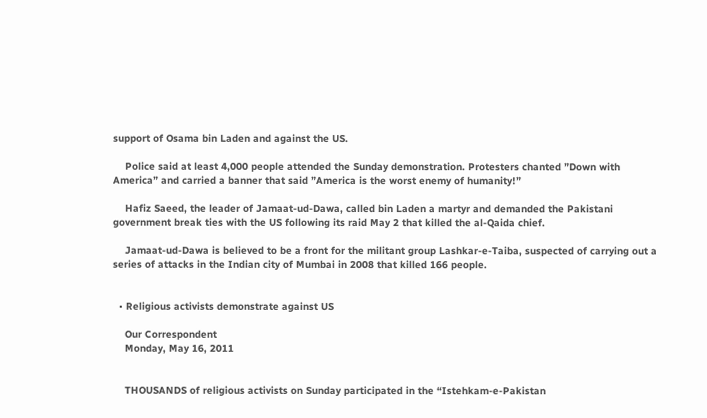support of Osama bin Laden and against the US.

    Police said at least 4,000 people attended the Sunday demonstration. Protesters chanted ”Down with America” and carried a banner that said ”America is the worst enemy of humanity!”

    Hafiz Saeed, the leader of Jamaat-ud-Dawa, called bin Laden a martyr and demanded the Pakistani government break ties with the US following its raid May 2 that killed the al-Qaida chief.

    Jamaat-ud-Dawa is believed to be a front for the militant group Lashkar-e-Taiba, suspected of carrying out a series of attacks in the Indian city of Mumbai in 2008 that killed 166 people.


  • Religious activists demonstrate against US

    Our Correspondent
    Monday, May 16, 2011


    THOUSANDS of religious activists on Sunday participated in the “Istehkam-e-Pakistan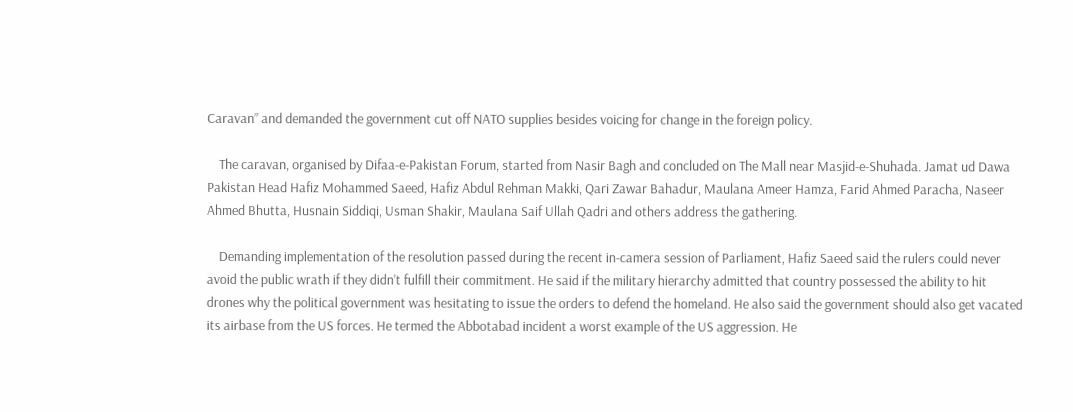Caravan” and demanded the government cut off NATO supplies besides voicing for change in the foreign policy.

    The caravan, organised by Difaa-e-Pakistan Forum, started from Nasir Bagh and concluded on The Mall near Masjid-e-Shuhada. Jamat ud Dawa Pakistan Head Hafiz Mohammed Saeed, Hafiz Abdul Rehman Makki, Qari Zawar Bahadur, Maulana Ameer Hamza, Farid Ahmed Paracha, Naseer Ahmed Bhutta, Husnain Siddiqi, Usman Shakir, Maulana Saif Ullah Qadri and others address the gathering.

    Demanding implementation of the resolution passed during the recent in-camera session of Parliament, Hafiz Saeed said the rulers could never avoid the public wrath if they didn’t fulfill their commitment. He said if the military hierarchy admitted that country possessed the ability to hit drones why the political government was hesitating to issue the orders to defend the homeland. He also said the government should also get vacated its airbase from the US forces. He termed the Abbotabad incident a worst example of the US aggression. He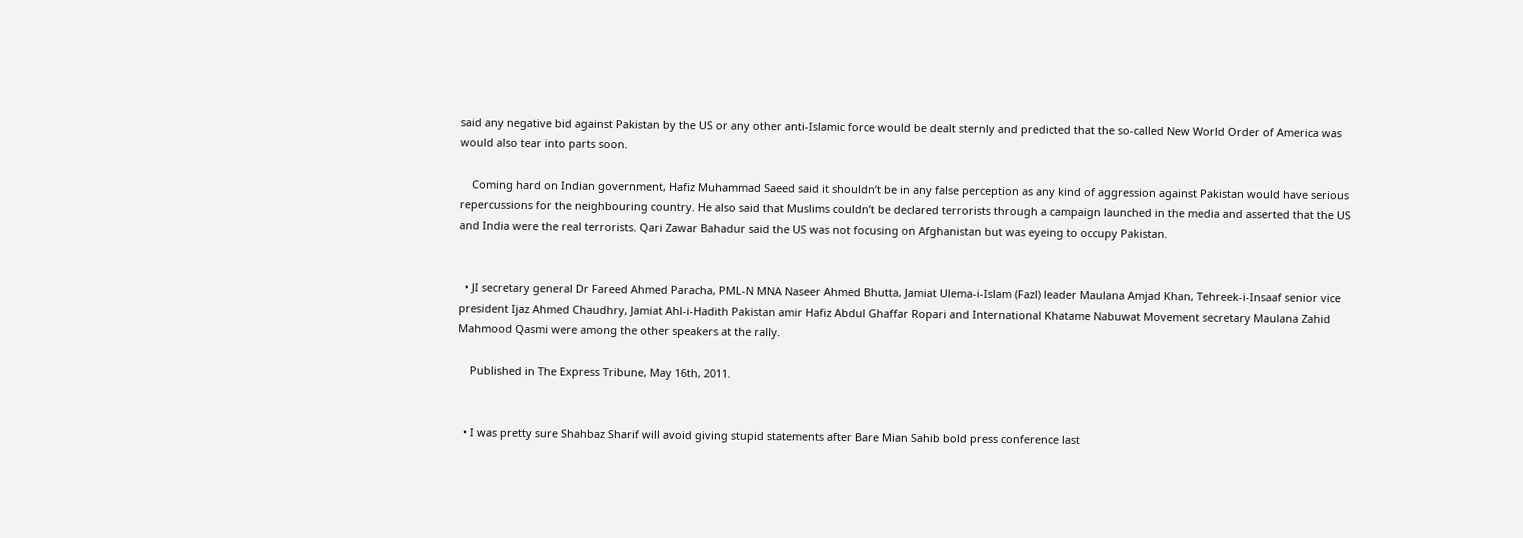said any negative bid against Pakistan by the US or any other anti-Islamic force would be dealt sternly and predicted that the so-called New World Order of America was would also tear into parts soon.

    Coming hard on Indian government, Hafiz Muhammad Saeed said it shouldn’t be in any false perception as any kind of aggression against Pakistan would have serious repercussions for the neighbouring country. He also said that Muslims couldn’t be declared terrorists through a campaign launched in the media and asserted that the US and India were the real terrorists. Qari Zawar Bahadur said the US was not focusing on Afghanistan but was eyeing to occupy Pakistan.


  • JI secretary general Dr Fareed Ahmed Paracha, PML-N MNA Naseer Ahmed Bhutta, Jamiat Ulema-i-Islam (Fazl) leader Maulana Amjad Khan, Tehreek-i-Insaaf senior vice president Ijaz Ahmed Chaudhry, Jamiat Ahl-i-Hadith Pakistan amir Hafiz Abdul Ghaffar Ropari and International Khatame Nabuwat Movement secretary Maulana Zahid Mahmood Qasmi were among the other speakers at the rally.

    Published in The Express Tribune, May 16th, 2011.


  • I was pretty sure Shahbaz Sharif will avoid giving stupid statements after Bare Mian Sahib bold press conference last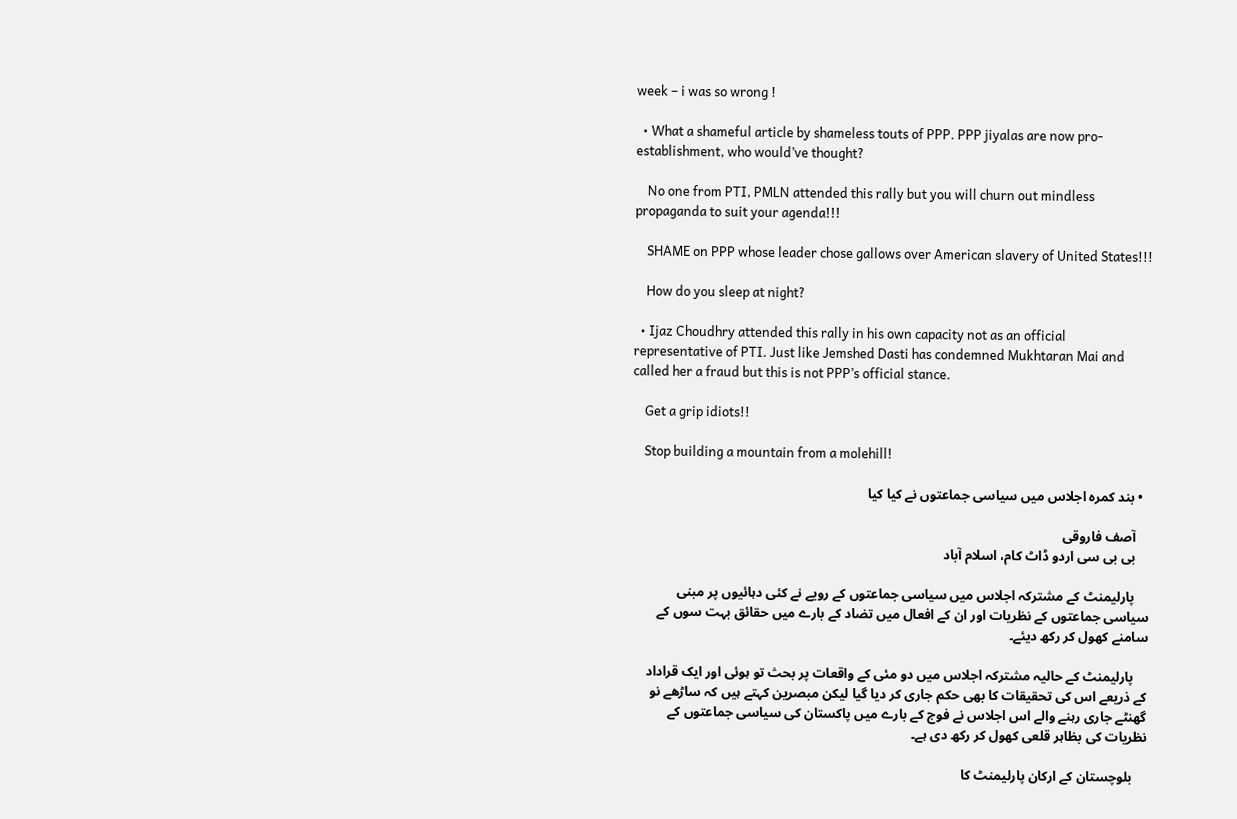week – i was so wrong !

  • What a shameful article by shameless touts of PPP. PPP jiyalas are now pro-establishment, who would’ve thought?

    No one from PTI, PMLN attended this rally but you will churn out mindless propaganda to suit your agenda!!!

    SHAME on PPP whose leader chose gallows over American slavery of United States!!!

    How do you sleep at night?

  • Ijaz Choudhry attended this rally in his own capacity not as an official representative of PTI. Just like Jemshed Dasti has condemned Mukhtaran Mai and called her a fraud but this is not PPP’s official stance.

    Get a grip idiots!!

    Stop building a mountain from a molehill!

  • بند کمرہ اجلاس میں سیاسی جماعتوں نے کیا کیا

    آصف فاروقی
    بی بی سی اردو ڈاٹ کام، اسلام آباد

    پارلیمنٹ کے مشترکہ اجلاس میں سیاسی جماعتوں کے رویے نے کئی دہائیوں پر مبنی سیاسی جماعتوں کے نظریات اور ان کے افعال میں تضاد کے بارے میں حقائق بہت سوں کے سامنے کھول کر رکھ دیئے۔

    پارلیمنٹ کے حالیہ مشترکہ اجلاس میں دو مئی کے واقعات پر بحث تو ہوئی اور ایک قراداد کے ذریعے اس کی تحقیقات کا بھی حکم جاری کر دیا گیا لیکن مبصرین کہتے ہیں کہ ساڑھے نو گھنٹے جاری رہنے والے اس اجلاس نے فوج کے بارے میں پاکستان کی سیاسی جماعتوں کے نظریات کی بظاہر قلعی کھول کر رکھ دی ہے۔

    بلوچستان کے ارکان پارلیمنٹ کا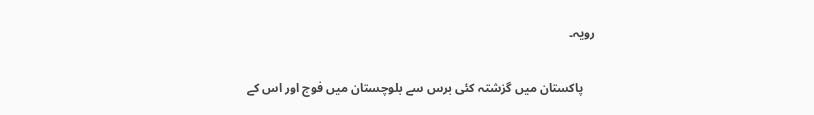رویہ۔

    پاکستان میں گزشتہ کئی برس سے بلوچستان میں فوج اور اس کے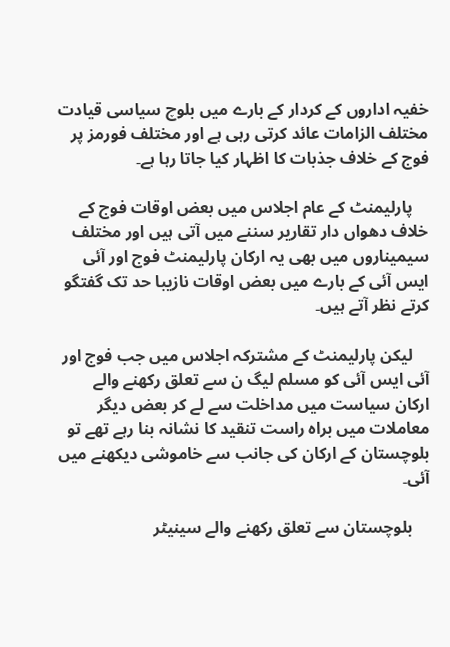خفیہ اداروں کے کردار کے بارے میں بلوچ سیاسی قیادت مختلف الزامات عائد کرتی رہی ہے اور مختلف فورمز پر فوج کے خلاف جذبات کا اظہار کیا جاتا رہا ہے۔

    پارلیمنٹ کے عام اجلاس میں بعض اوقات فوج کے خلاف دھواں دار تقاریر سننے میں آتی ہیں اور مختلف سیمیناروں میں بھی یہ ارکان پارلیمنٹ فوج اور آئی ایس آئی کے بارے میں بعض اوقات نازیبا حد تک گفتگو کرتے نظر آتے ہیں۔

    لیکن پارلیمنٹ کے مشترکہ اجلاس میں جب فوج اور آئی ایس آئی کو مسلم لیگ ن سے تعلق رکھنے والے ارکان سیاست میں مداخلت سے لے کر بعض دیگر معاملات میں براہ راست تنقید کا نشانہ بنا رہے تھے تو بلوچستان کے ارکان کی جانب سے خاموشی دیکھنے میں آئی۔

    بلوچستان سے تعلق رکھنے والے سینیٹر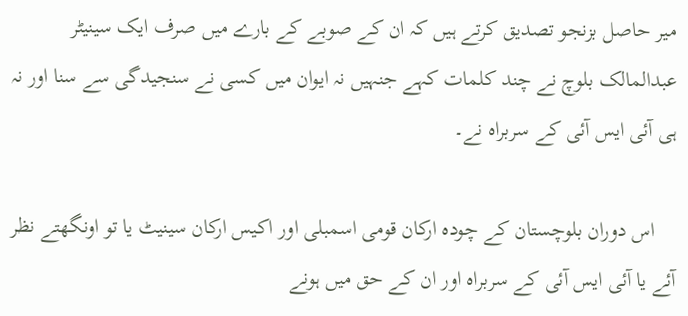میر حاصل بزنجو تصدیق کرتے ہیں کہ ان کے صوبے کے بارے میں صرف ایک سینیٹر عبدالمالک بلوچ نے چند کلمات کہے جنہیں نہ ایوان میں کسی نے سنجیدگی سے سنا اور نہ ہی آئی ایس آئی کے سربراہ نے۔

    اس دوران بلوچستان کے چودہ ارکان قومی اسمبلی اور اکیس ارکان سینیٹ یا تو اونگھتے نظر آئے یا آئی ایس آئی کے سربراہ اور ان کے حق میں ہونے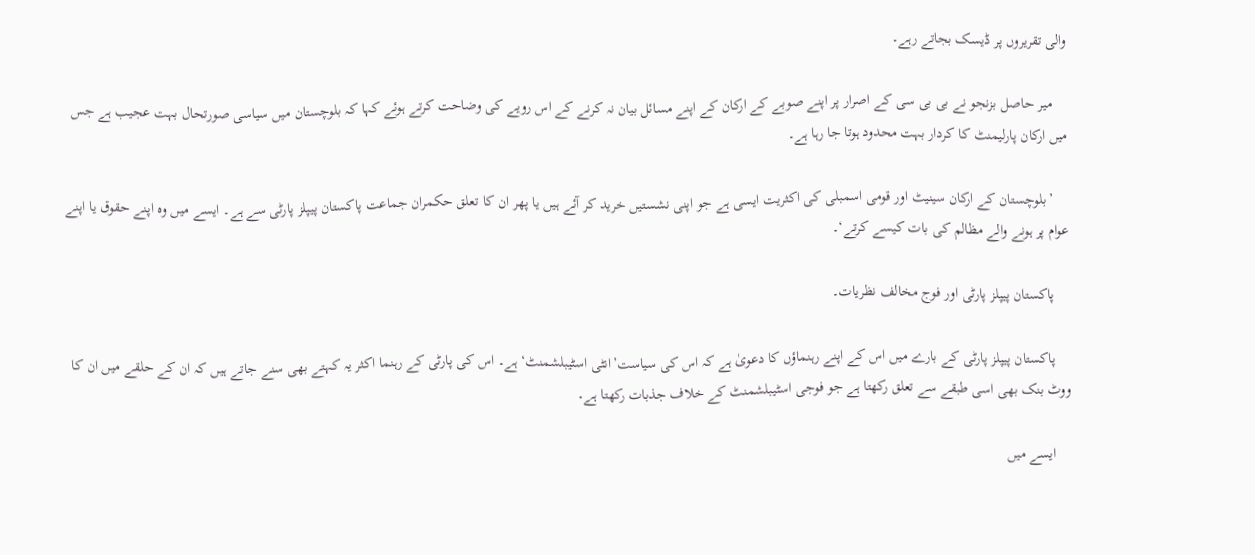والی تقریروں پر ڈیسک بجاتے رہے۔

    میر حاصل بزنجو نے بی بی سی کے اصرار پر اپنے صوبے کے ارکان کے اپنے مسائل بیان نہ کرنے کے اس رویے کی وضاحت کرتے ہوئے کہا کہ بلوچستان میں سیاسی صورتحال بہت عجیب ہے جس میں ارکان پارلیمنٹ کا کردار بہت محدود ہوتا جا رہا ہے۔

    ’بلوچستان کے ارکان سینیٹ اور قومی اسمبلی کی اکثریت ایسی ہے جو اپنی نشستیں خرید کر آئے ہیں یا پھر ان کا تعلق حکمران جماعت پاکستان پیپلز پارٹی سے ہے۔ ایسے میں وہ اپنے حقوق یا اپنے عوام پر ہونے والے مظالم کی بات کیسے کرتے‘۔

    پاکستان پیپلز پارٹی اور فوج مخالف نظریات۔

    پاکستان پیپلز پارٹی کے بارے میں اس کے اپنے رہنماؤں کا دعویٰ ہے کہ اس کی سیاست’انٹی اسٹیبلشمنٹ‘ ہے۔ اس کی پارٹی کے رہنما اکثر یہ کہتے بھی سنے جاتے ہیں کہ ان کے حلقے میں ان کا ووٹ بنک بھی اسی طبقے سے تعلق رکھتا ہے جو فوجی اسٹیبلشمنٹ کے خلاف جذبات رکھتا ہے۔

    ایسے میں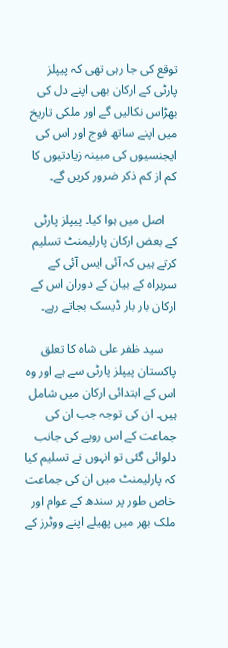توقع کی جا رہی تھی کہ پیپلز پارٹی کے ارکان بھی اپنے دل کی بھڑاس نکالیں گے اور ملکی تاریخ میں اپنے ساتھ فوج اور اس کی ایجنسیوں کی مبینہ زیادتیوں کا کم از کم ذکر ضرور کریں گے۔

    اصل میں ہوا کیا۔ پیپلز پارٹی کے بعض ارکان پارلیمنٹ تسلیم کرتے ہیں کہ آئی ایس آئی کے سربراہ کے بیان کے دوران اس کے ارکان بار بار ڈیسک بجاتے رہے۔

    سید ظفر علی شاہ کا تعلق پاکستان پیپلز پارٹی سے ہے اور وہ اس کے ابتدائی ارکان میں شامل ہیں۔ ان کی توجہ جب ان کی جماعت کے اس رویے کی جانب دلوائی گئی تو انہوں نے تسلیم کیا کہ پارلیمنٹ میں ان کی جماعت خاص طور پر سندھ کے عوام اور ملک بھر میں پھیلے اپنے ووٹرز کے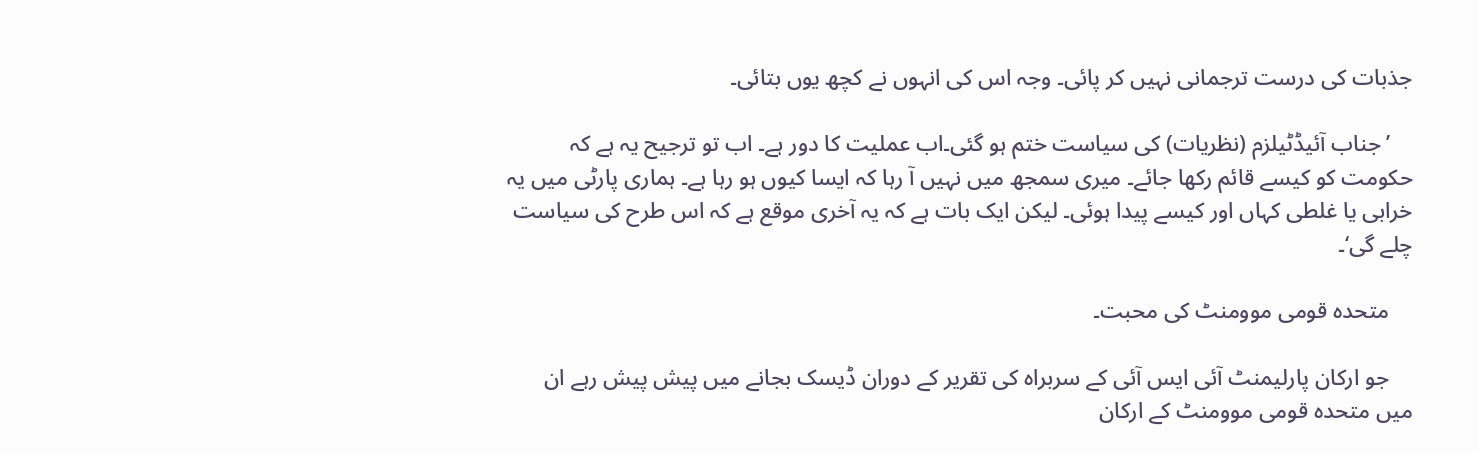جذبات کی درست ترجمانی نہیں کر پائی۔ وجہ اس کی انہوں نے کچھ یوں بتائی۔

    ’جناب آئیڈٹیلزم (نظریات) کی سیاست ختم ہو گئی۔اب عملیت کا دور ہے۔ اب تو ترجیح یہ ہے کہ حکومت کو کیسے قائم رکھا جائے۔ میری سمجھ میں نہیں آ رہا کہ ایسا کیوں ہو رہا ہے۔ ہماری پارٹی میں یہ خرابی یا غلطی کہاں اور کیسے پیدا ہوئی۔ لیکن ایک بات ہے کہ یہ آخری موقع ہے کہ اس طرح کی سیاست چلے گی‘۔

    متحدہ قومی موومنٹ کی محبت۔

    جو ارکان پارلیمنٹ آئی ایس آئی کے سربراہ کی تقریر کے دوران ڈیسک بجانے میں پیش پیش رہے ان میں متحدہ قومی موومنٹ کے ارکان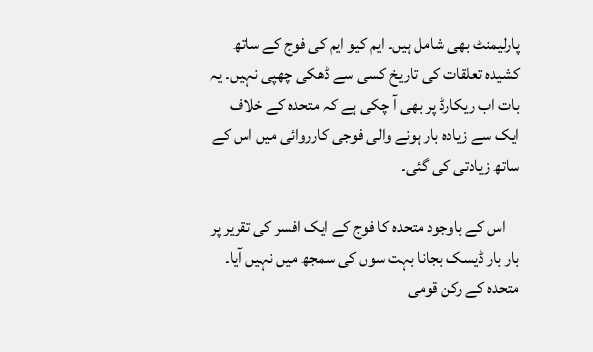پارلیمنٹ بھی شامل ہیں۔ ایم کیو ایم کی فوج کے ساتھ کشیدہ تعلقات کی تاریخ کسی سے ڈھکی چھپی نہیں۔ یہ بات اب ریکارڈ پر بھی آ چکی ہے کہ متحدہ کے خلاف ایک سے زیادہ بار ہونے والی فوجی کارروائی میں اس کے ساتھ زیادتی کی گئی۔

    اس کے باوجود متحدہ کا فوج کے ایک افسر کی تقریر پر بار بار ڈیسک بجانا بہت سوں کی سمجھ میں نہیں آیا۔ متحدہ کے رکن قومی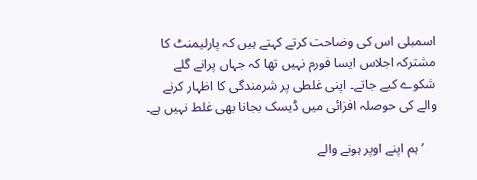اسمبلی اس کی وضاحت کرتے کہتے ہیں کہ پارلیمنٹ کا مشترکہ اجلاس ایسا فورم نہیں تھا کہ جہاں پرانے گلے شکوے کیے جاتے۔ اپنی غلطی پر شرمندگی کا اظہار کرنے والے کی حوصلہ افزائی میں ڈیسک بجانا بھی غلط نہیں ہے۔

    ’ہم اپنے اوپر ہونے والے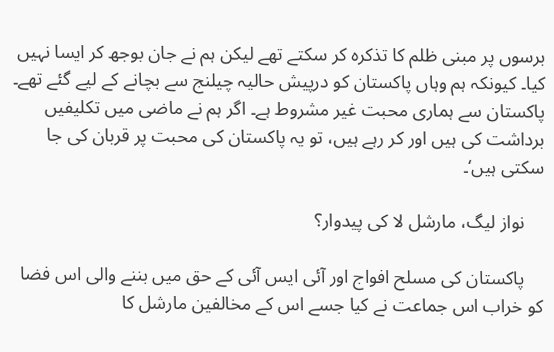برسوں پر مبنی ظلم کا تذکرہ کر سکتے تھے لیکن ہم نے جان بوجھ کر ایسا نہیں کیا۔ کیونکہ ہم وہاں پاکستان کو درپیش حالیہ چیلنج سے بچانے کے لیے گئے تھے۔ پاکستان سے ہماری محبت غیر مشروط ہے۔ اگر ہم نے ماضی میں تکلیفیں برداشت کی ہیں اور کر رہے ہیں، تو یہ پاکستان کی محبت پر قربان کی جا سکتی ہیں‘۔

    نواز لیگ، مارشل لا کی پیدوار؟

    پاکستان کی مسلح افواج اور آئی ایس آئی کے حق میں بننے والی اس فضا کو خراب اس جماعت نے کیا جسے اس کے مخالفین مارشل کا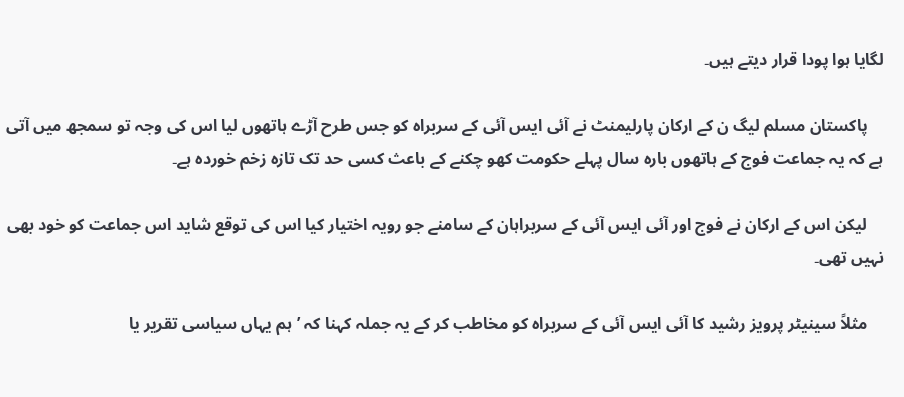لگایا ہوا پودا قرار دیتے ہیں۔

    پاکستان مسلم لیگ ن کے ارکان پارلیمنٹ نے آئی ایس آئی کے سربراہ کو جس طرح آڑے ہاتھوں لیا اس کی وجہ تو سمجھ میں آتی ہے کہ یہ جماعت فوج کے ہاتھوں بارہ سال پہلے حکومت کھو چکنے کے باعث کسی حد تک تازہ زخم خوردہ ہے۔

    لیکن اس کے ارکان نے فوج اور آئی ایس آئی کے سربراہان کے سامنے جو رویہ اختیار کیا اس کی توقع شاید اس جماعت کو خود بھی نہیں تھی۔

    مثلاً سینیٹر پرویز رشید کا آئی ایس آئی کے سربراہ کو مخاطب کر کے یہ جملہ کہنا کہ ’ہم یہاں سیاسی تقریر یا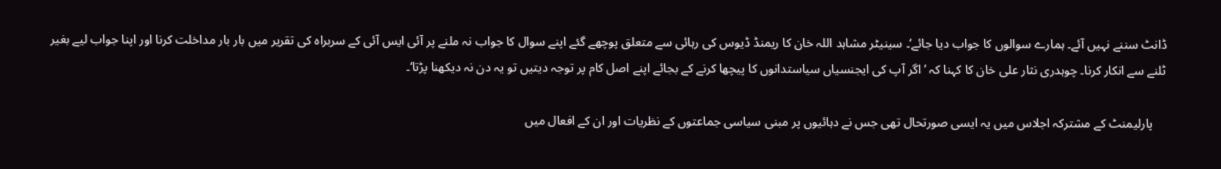ڈانٹ سننے نہیں آئے۔ ہمارے سوالوں کا جواب دیا جائے‘۔ سینیٹر مشاہد اللہ خان کا ریمنڈ ڈیوس کی رہائی سے متعلق پوچھے گئے اپنے سوال کا جواب نہ ملنے پر آئی ایس آئی کے سربراہ کی تقریر میں بار بار مداخلت کرنا اور اپنا جواب لیے بغیر ٹلنے سے انکار کرنا۔ چوہدری نثار علی خان کا کہنا کہ ’اگر آپ کی ایجنسیاں سیاستدانوں کا پیچھا کرنے کے بجائے اپنے اصل کام پر توجہ دیتیں تو یہ دن نہ دیکھنا پڑتا‘۔

    پارلیمنٹ کے مشترکہ اجلاس میں یہ ایسی صورتحال تھی جس نے دہائیوں پر مبنی سیاسی جماعتوں کے نظریات اور ان کے افعال میں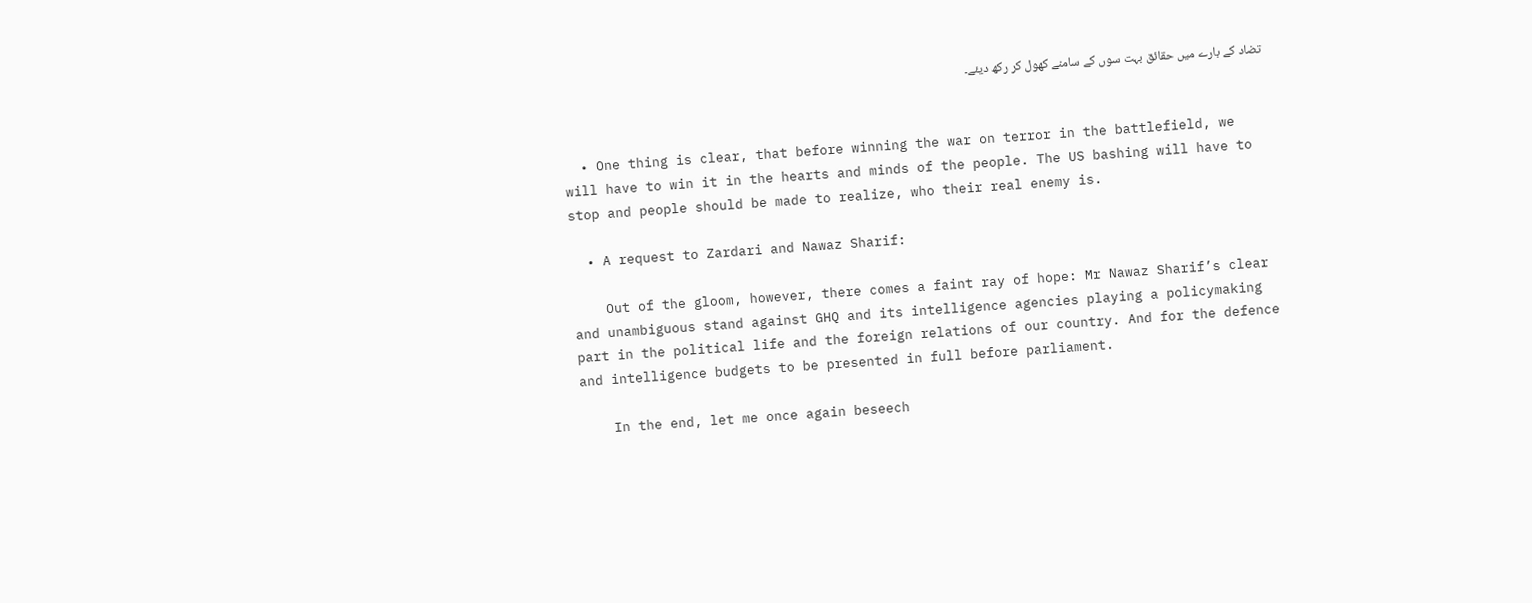تضاد کے بارے میں حقائق بہت سوں کے سامنے کھول کر رکھ دیئے۔


  • One thing is clear, that before winning the war on terror in the battlefield, we will have to win it in the hearts and minds of the people. The US bashing will have to stop and people should be made to realize, who their real enemy is.

  • A request to Zardari and Nawaz Sharif:

    Out of the gloom, however, there comes a faint ray of hope: Mr Nawaz Sharif’s clear and unambiguous stand against GHQ and its intelligence agencies playing a policymaking part in the political life and the foreign relations of our country. And for the defence and intelligence budgets to be presented in full before parliament.

    In the end, let me once again beseech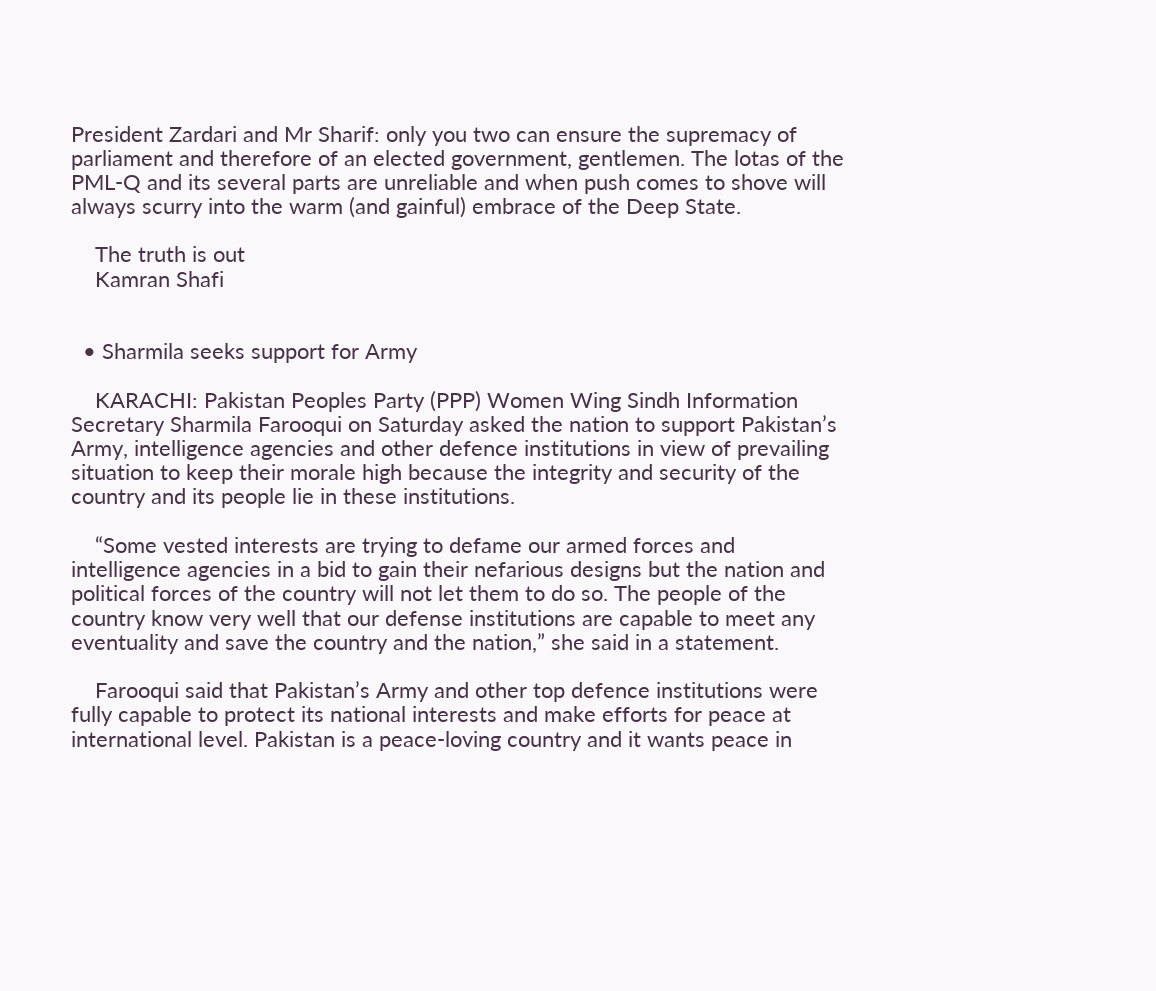President Zardari and Mr Sharif: only you two can ensure the supremacy of parliament and therefore of an elected government, gentlemen. The lotas of the PML-Q and its several parts are unreliable and when push comes to shove will always scurry into the warm (and gainful) embrace of the Deep State.

    The truth is out
    Kamran Shafi


  • Sharmila seeks support for Army

    KARACHI: Pakistan Peoples Party (PPP) Women Wing Sindh Information Secretary Sharmila Farooqui on Saturday asked the nation to support Pakistan’s Army, intelligence agencies and other defence institutions in view of prevailing situation to keep their morale high because the integrity and security of the country and its people lie in these institutions.

    “Some vested interests are trying to defame our armed forces and intelligence agencies in a bid to gain their nefarious designs but the nation and political forces of the country will not let them to do so. The people of the country know very well that our defense institutions are capable to meet any eventuality and save the country and the nation,” she said in a statement.

    Farooqui said that Pakistan’s Army and other top defence institutions were fully capable to protect its national interests and make efforts for peace at international level. Pakistan is a peace-loving country and it wants peace in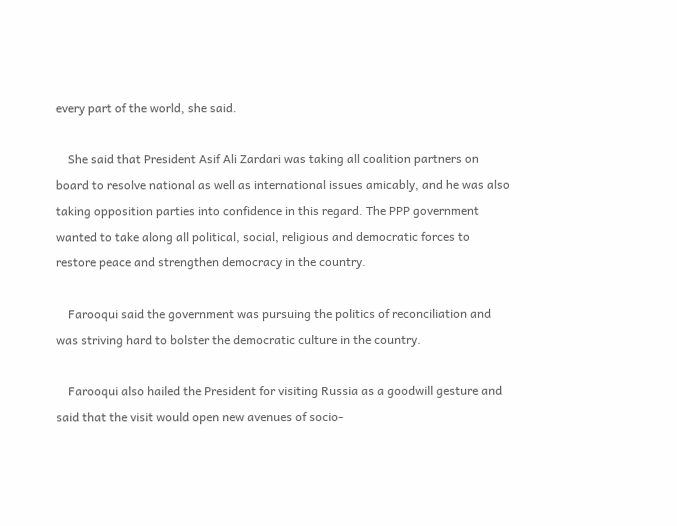every part of the world, she said.

    She said that President Asif Ali Zardari was taking all coalition partners on board to resolve national as well as international issues amicably, and he was also taking opposition parties into confidence in this regard. The PPP government wanted to take along all political, social, religious and democratic forces to restore peace and strengthen democracy in the country.

    Farooqui said the government was pursuing the politics of reconciliation and was striving hard to bolster the democratic culture in the country.

    Farooqui also hailed the President for visiting Russia as a goodwill gesture and said that the visit would open new avenues of socio-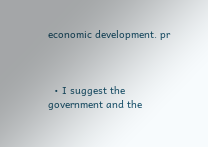economic development. pr



  • I suggest the government and the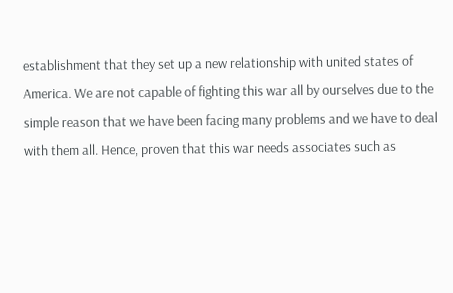establishment that they set up a new relationship with united states of America. We are not capable of fighting this war all by ourselves due to the simple reason that we have been facing many problems and we have to deal with them all. Hence, proven that this war needs associates such as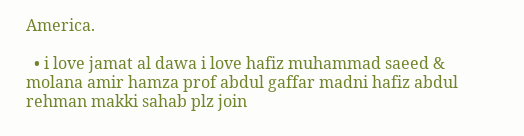America.

  • i love jamat al dawa i love hafiz muhammad saeed & molana amir hamza prof abdul gaffar madni hafiz abdul rehman makki sahab plz join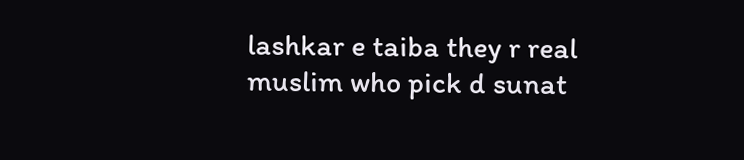lashkar e taiba they r real muslim who pick d sunat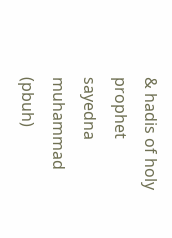& hadis of holy prophet sayedna muhammad (pbuh)